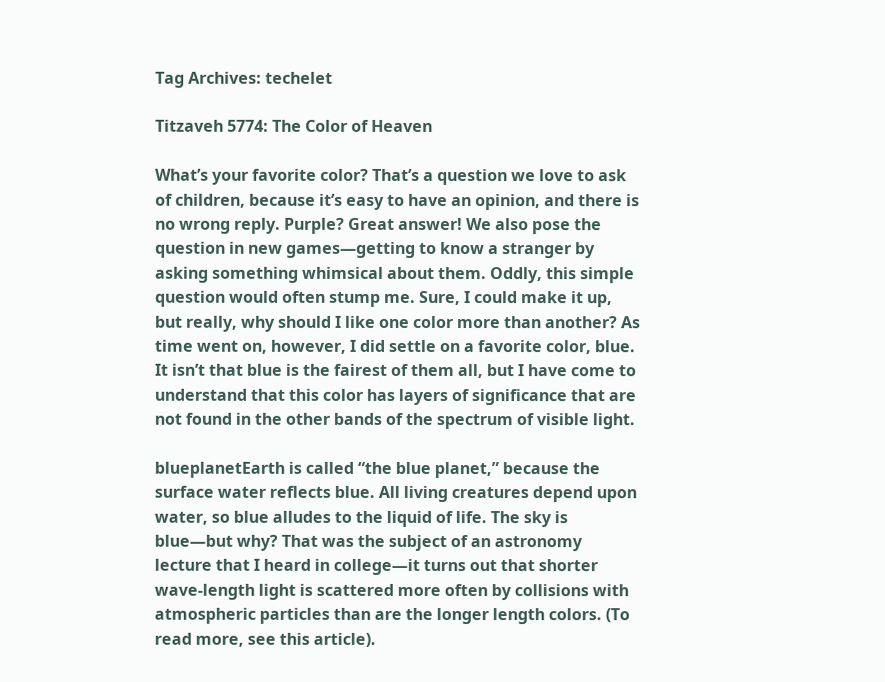Tag Archives: techelet

Titzaveh 5774: The Color of Heaven

What’s your favorite color? That’s a question we love to ask of children, because it’s easy to have an opinion, and there is no wrong reply. Purple? Great answer! We also pose the question in new games—getting to know a stranger by asking something whimsical about them. Oddly, this simple question would often stump me. Sure, I could make it up, but really, why should I like one color more than another? As time went on, however, I did settle on a favorite color, blue. It isn’t that blue is the fairest of them all, but I have come to understand that this color has layers of significance that are not found in the other bands of the spectrum of visible light.

blueplanetEarth is called “the blue planet,” because the surface water reflects blue. All living creatures depend upon water, so blue alludes to the liquid of life. The sky is blue—but why? That was the subject of an astronomy lecture that I heard in college—it turns out that shorter wave-length light is scattered more often by collisions with atmospheric particles than are the longer length colors. (To read more, see this article).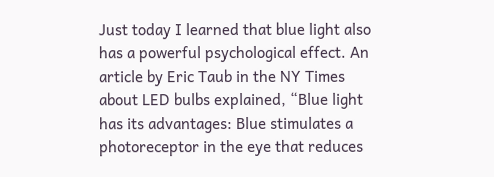Just today I learned that blue light also has a powerful psychological effect. An article by Eric Taub in the NY Times about LED bulbs explained, “Blue light has its advantages: Blue stimulates a photoreceptor in the eye that reduces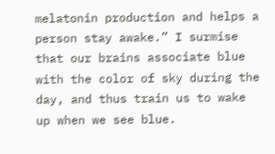melatonin production and helps a person stay awake.” I surmise that our brains associate blue with the color of sky during the day, and thus train us to wake up when we see blue.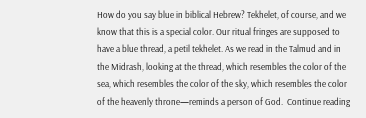How do you say blue in biblical Hebrew? Tekhelet, of course, and we know that this is a special color. Our ritual fringes are supposed to have a blue thread, a petil tekhelet. As we read in the Talmud and in the Midrash, looking at the thread, which resembles the color of the sea, which resembles the color of the sky, which resembles the color of the heavenly throne—reminds a person of God.  Continue reading